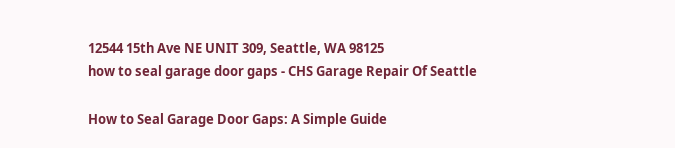12544 15th Ave NE UNIT 309, Seattle, WA 98125
how to seal garage door gaps - CHS Garage Repair Of Seattle

How to Seal Garage Door Gaps: A Simple Guide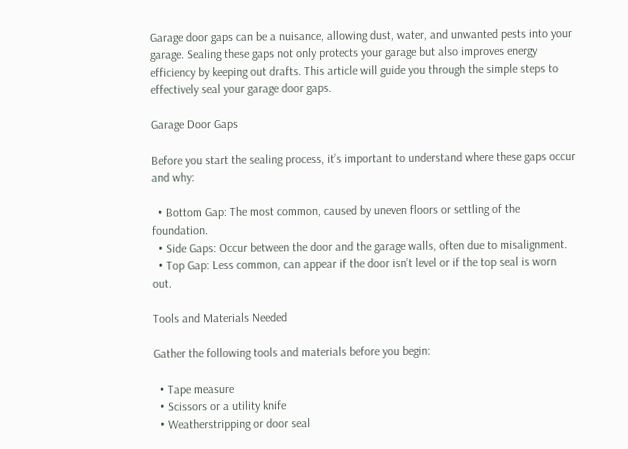Garage door gaps can be a nuisance, allowing dust, water, and unwanted pests into your garage. Sealing these gaps not only protects your garage but also improves energy efficiency by keeping out drafts. This article will guide you through the simple steps to effectively seal your garage door gaps.

Garage Door Gaps

Before you start the sealing process, it’s important to understand where these gaps occur and why:

  • Bottom Gap: The most common, caused by uneven floors or settling of the foundation.
  • Side Gaps: Occur between the door and the garage walls, often due to misalignment.
  • Top Gap: Less common, can appear if the door isn’t level or if the top seal is worn out.

Tools and Materials Needed

Gather the following tools and materials before you begin:

  • Tape measure
  • Scissors or a utility knife
  • Weatherstripping or door seal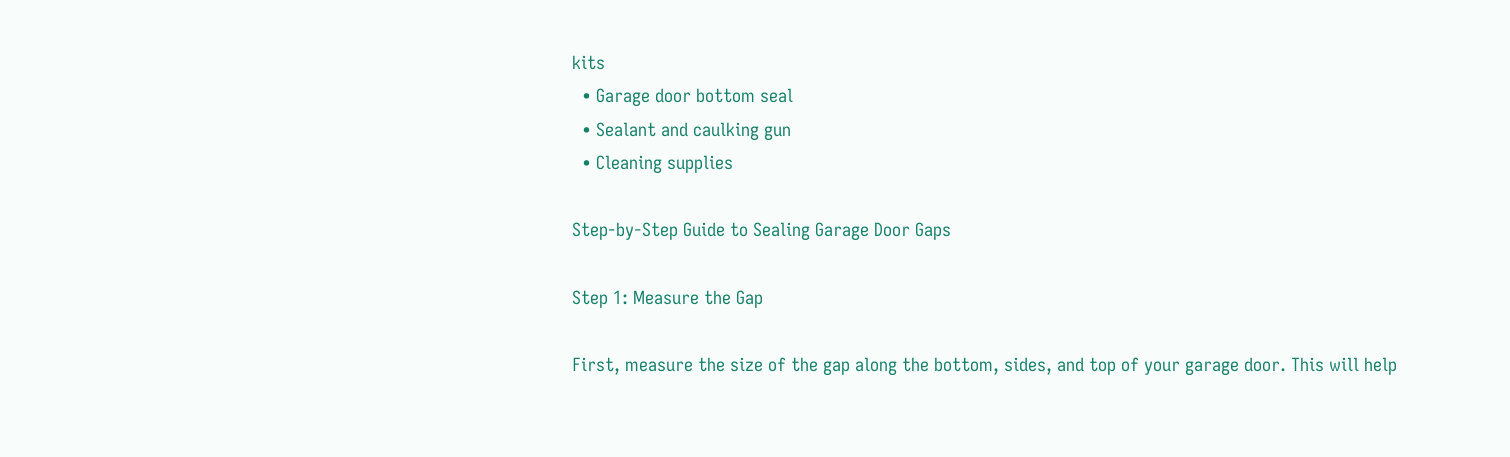kits
  • Garage door bottom seal
  • Sealant and caulking gun
  • Cleaning supplies

Step-by-Step Guide to Sealing Garage Door Gaps

Step 1: Measure the Gap

First, measure the size of the gap along the bottom, sides, and top of your garage door. This will help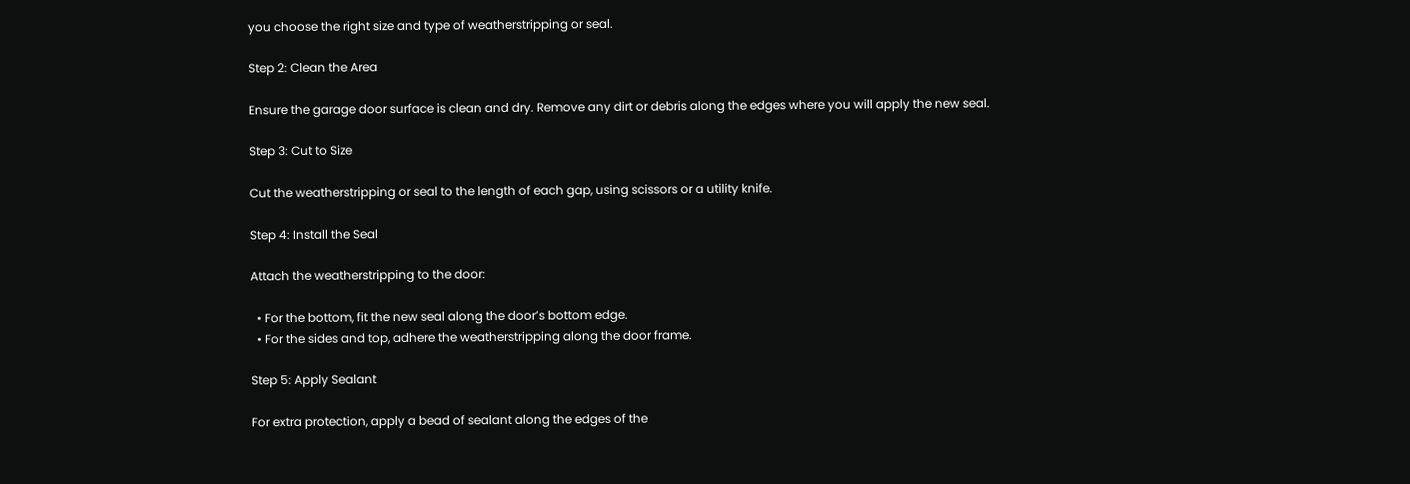you choose the right size and type of weatherstripping or seal.

Step 2: Clean the Area

Ensure the garage door surface is clean and dry. Remove any dirt or debris along the edges where you will apply the new seal.

Step 3: Cut to Size

Cut the weatherstripping or seal to the length of each gap, using scissors or a utility knife.

Step 4: Install the Seal

Attach the weatherstripping to the door:

  • For the bottom, fit the new seal along the door’s bottom edge.
  • For the sides and top, adhere the weatherstripping along the door frame.

Step 5: Apply Sealant

For extra protection, apply a bead of sealant along the edges of the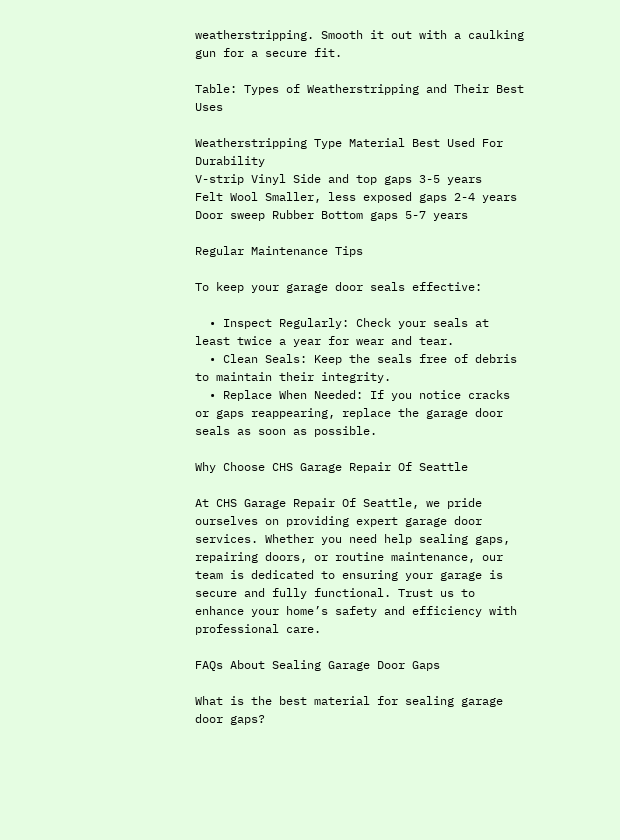weatherstripping. Smooth it out with a caulking gun for a secure fit.

Table: Types of Weatherstripping and Their Best Uses

Weatherstripping Type Material Best Used For Durability
V-strip Vinyl Side and top gaps 3-5 years
Felt Wool Smaller, less exposed gaps 2-4 years
Door sweep Rubber Bottom gaps 5-7 years

Regular Maintenance Tips

To keep your garage door seals effective:

  • Inspect Regularly: Check your seals at least twice a year for wear and tear.
  • Clean Seals: Keep the seals free of debris to maintain their integrity.
  • Replace When Needed: If you notice cracks or gaps reappearing, replace the garage door seals as soon as possible.

Why Choose CHS Garage Repair Of Seattle

At CHS Garage Repair Of Seattle, we pride ourselves on providing expert garage door services. Whether you need help sealing gaps, repairing doors, or routine maintenance, our team is dedicated to ensuring your garage is secure and fully functional. Trust us to enhance your home’s safety and efficiency with professional care.

FAQs About Sealing Garage Door Gaps

What is the best material for sealing garage door gaps?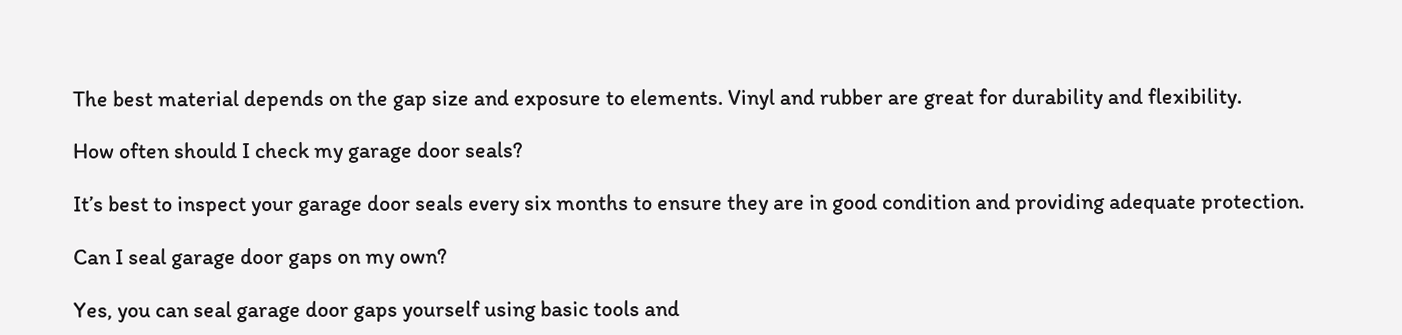The best material depends on the gap size and exposure to elements. Vinyl and rubber are great for durability and flexibility.

How often should I check my garage door seals?

It’s best to inspect your garage door seals every six months to ensure they are in good condition and providing adequate protection.

Can I seal garage door gaps on my own?

Yes, you can seal garage door gaps yourself using basic tools and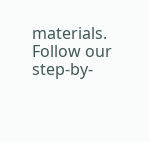materials. Follow our step-by-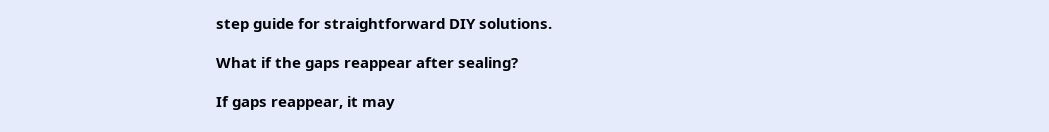step guide for straightforward DIY solutions.

What if the gaps reappear after sealing?

If gaps reappear, it may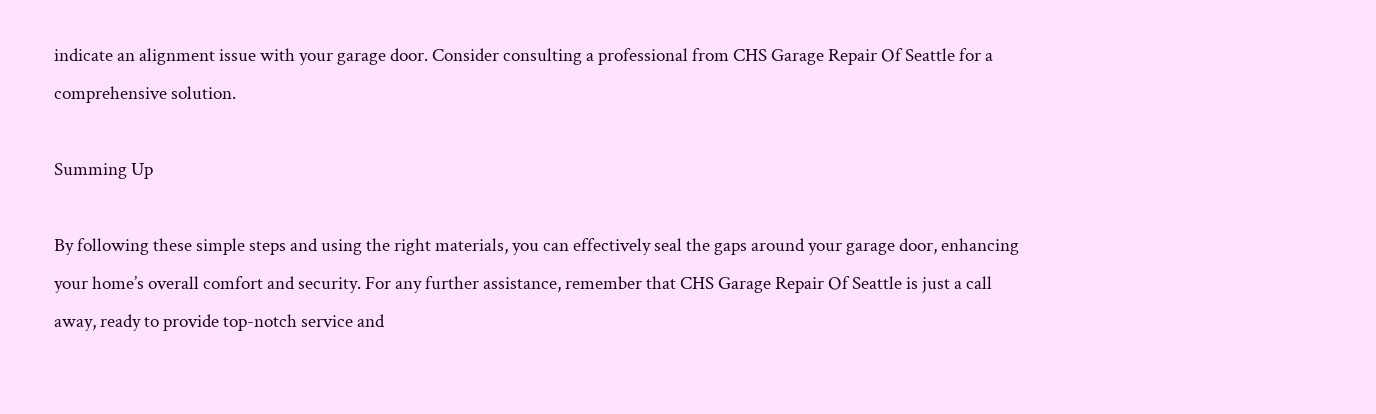indicate an alignment issue with your garage door. Consider consulting a professional from CHS Garage Repair Of Seattle for a comprehensive solution.

Summing Up

By following these simple steps and using the right materials, you can effectively seal the gaps around your garage door, enhancing your home’s overall comfort and security. For any further assistance, remember that CHS Garage Repair Of Seattle is just a call away, ready to provide top-notch service and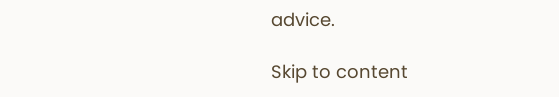advice.

Skip to content